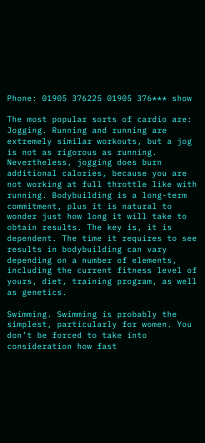Phone: 01905 376225 01905 376*** show

The most popular sorts of cardio are: Jogging. Running and running are extremely similar workouts, but a jog is not as rigorous as running. Nevertheless, jogging does burn additional calories, because you are not working at full throttle like with running. Bodybuilding is a long-term commitment, plus it is natural to wonder just how long it will take to obtain results. The key is, it is dependent. The time it requires to see results in bodybuilding can vary depending on a number of elements, including the current fitness level of yours, diet, training program, as well as genetics.

Swimming. Swimming is probably the simplest, particularly for women. You don’t be forced to take into consideration how fast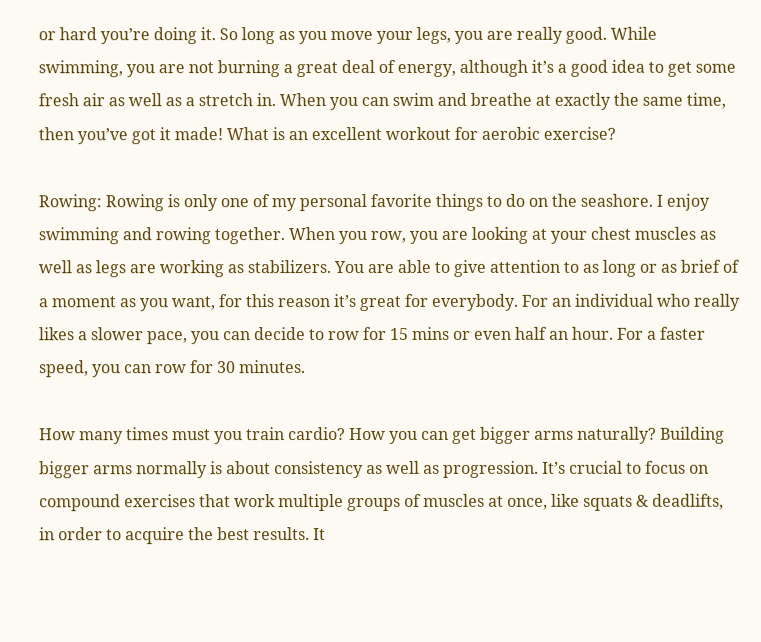or hard you’re doing it. So long as you move your legs, you are really good. While swimming, you are not burning a great deal of energy, although it’s a good idea to get some fresh air as well as a stretch in. When you can swim and breathe at exactly the same time, then you’ve got it made! What is an excellent workout for aerobic exercise?

Rowing: Rowing is only one of my personal favorite things to do on the seashore. I enjoy swimming and rowing together. When you row, you are looking at your chest muscles as well as legs are working as stabilizers. You are able to give attention to as long or as brief of a moment as you want, for this reason it’s great for everybody. For an individual who really likes a slower pace, you can decide to row for 15 mins or even half an hour. For a faster speed, you can row for 30 minutes.

How many times must you train cardio? How you can get bigger arms naturally? Building bigger arms normally is about consistency as well as progression. It’s crucial to focus on compound exercises that work multiple groups of muscles at once, like squats & deadlifts, in order to acquire the best results. It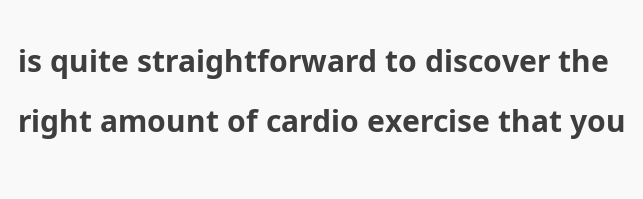is quite straightforward to discover the right amount of cardio exercise that you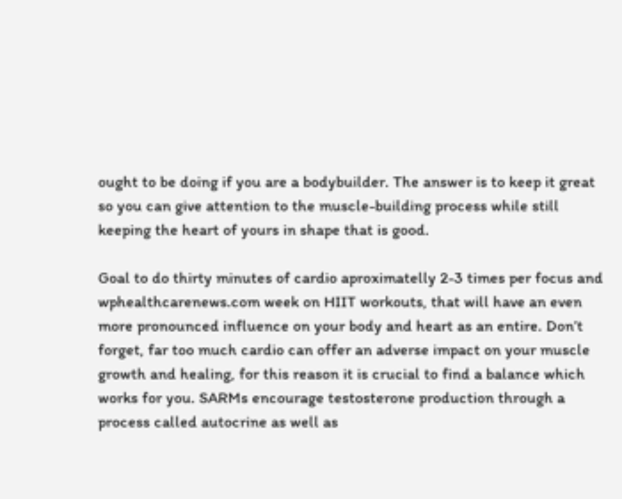ought to be doing if you are a bodybuilder. The answer is to keep it great so you can give attention to the muscle-building process while still keeping the heart of yours in shape that is good.

Goal to do thirty minutes of cardio aproximatelly 2-3 times per focus and wphealthcarenews.com week on HIIT workouts, that will have an even more pronounced influence on your body and heart as an entire. Don’t forget, far too much cardio can offer an adverse impact on your muscle growth and healing, for this reason it is crucial to find a balance which works for you. SARMs encourage testosterone production through a process called autocrine as well as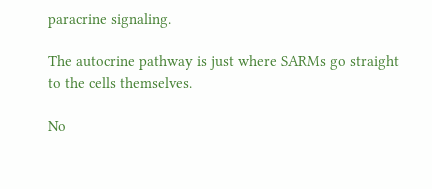paracrine signaling.

The autocrine pathway is just where SARMs go straight to the cells themselves.

No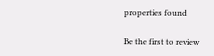properties found

Be the first to review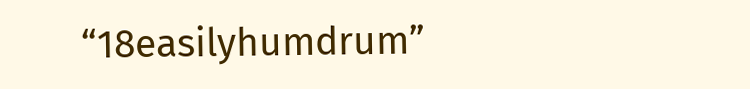“18easilyhumdrum”